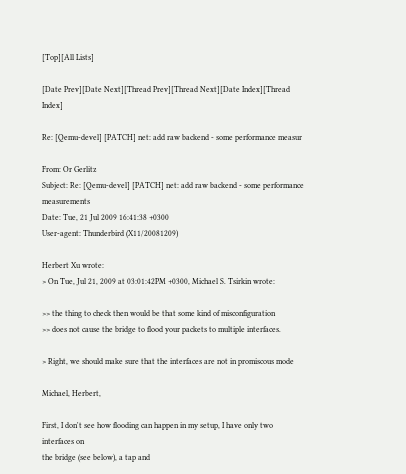[Top][All Lists]

[Date Prev][Date Next][Thread Prev][Thread Next][Date Index][Thread Index]

Re: [Qemu-devel] [PATCH] net: add raw backend - some performance measur

From: Or Gerlitz
Subject: Re: [Qemu-devel] [PATCH] net: add raw backend - some performance measurements
Date: Tue, 21 Jul 2009 16:41:38 +0300
User-agent: Thunderbird (X11/20081209)

Herbert Xu wrote:
> On Tue, Jul 21, 2009 at 03:01:42PM +0300, Michael S. Tsirkin wrote:

>> the thing to check then would be that some kind of misconfiguration
>> does not cause the bridge to flood your packets to multiple interfaces.

> Right, we should make sure that the interfaces are not in promiscous mode

Michael, Herbert,

First, I don't see how flooding can happen in my setup, I have only two
interfaces on
the bridge (see below), a tap and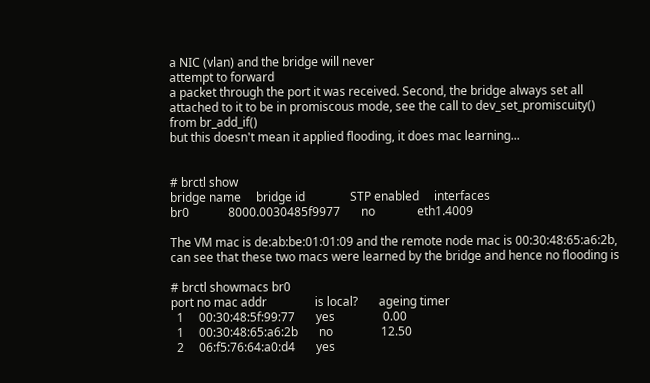a NIC (vlan) and the bridge will never
attempt to forward
a packet through the port it was received. Second, the bridge always set all
attached to it to be in promiscous mode, see the call to dev_set_promiscuity()
from br_add_if()
but this doesn't mean it applied flooding, it does mac learning...


# brctl show
bridge name     bridge id               STP enabled     interfaces
br0             8000.0030485f9977       no              eth1.4009

The VM mac is de:ab:be:01:01:09 and the remote node mac is 00:30:48:65:a6:2b,
can see that these two macs were learned by the bridge and hence no flooding is

# brctl showmacs br0
port no mac addr                is local?       ageing timer
  1     00:30:48:5f:99:77       yes                0.00
  1     00:30:48:65:a6:2b       no                12.50
  2     06:f5:76:64:a0:d4       yes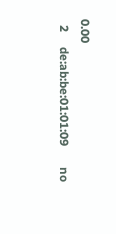0.00
  2     de:ab:be:01:01:09       no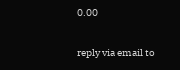0.00

reply via email to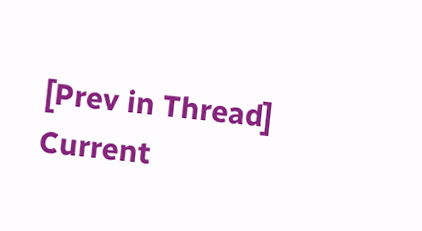[Prev in Thread] Current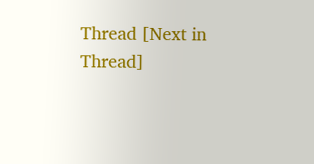Thread [Next in Thread]